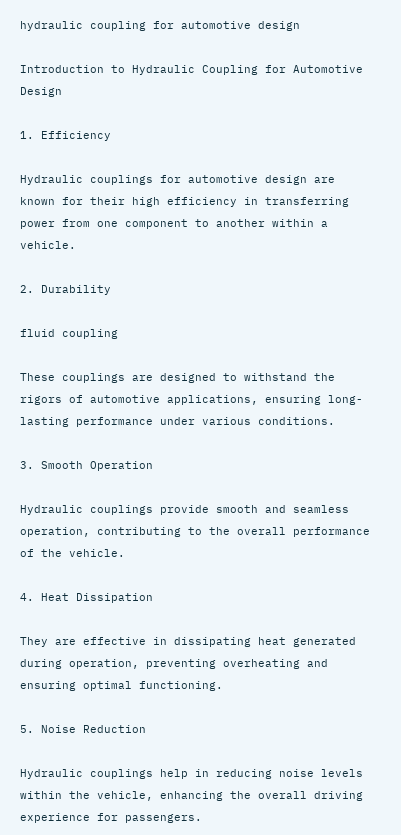hydraulic coupling for automotive design

Introduction to Hydraulic Coupling for Automotive Design

1. Efficiency

Hydraulic couplings for automotive design are known for their high efficiency in transferring power from one component to another within a vehicle.

2. Durability

fluid coupling

These couplings are designed to withstand the rigors of automotive applications, ensuring long-lasting performance under various conditions.

3. Smooth Operation

Hydraulic couplings provide smooth and seamless operation, contributing to the overall performance of the vehicle.

4. Heat Dissipation

They are effective in dissipating heat generated during operation, preventing overheating and ensuring optimal functioning.

5. Noise Reduction

Hydraulic couplings help in reducing noise levels within the vehicle, enhancing the overall driving experience for passengers.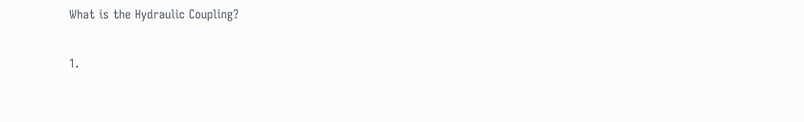What is the Hydraulic Coupling?

1.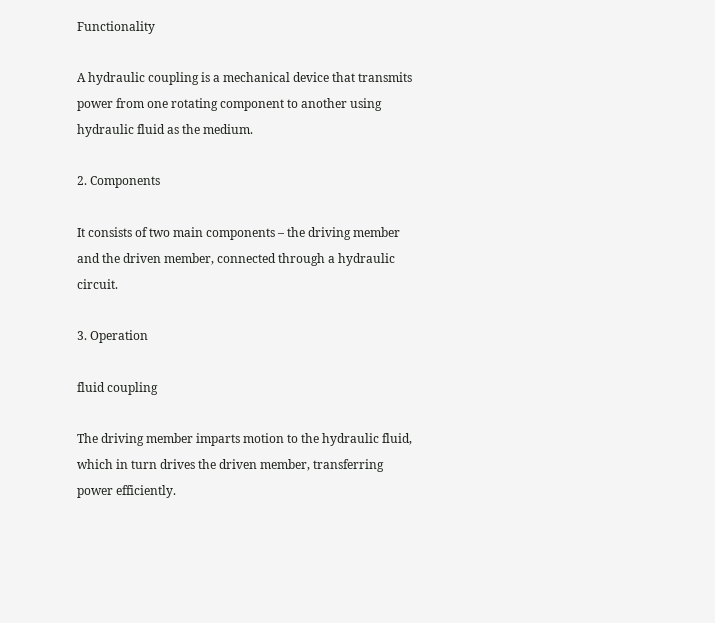Functionality

A hydraulic coupling is a mechanical device that transmits power from one rotating component to another using hydraulic fluid as the medium.

2. Components

It consists of two main components – the driving member and the driven member, connected through a hydraulic circuit.

3. Operation

fluid coupling

The driving member imparts motion to the hydraulic fluid, which in turn drives the driven member, transferring power efficiently.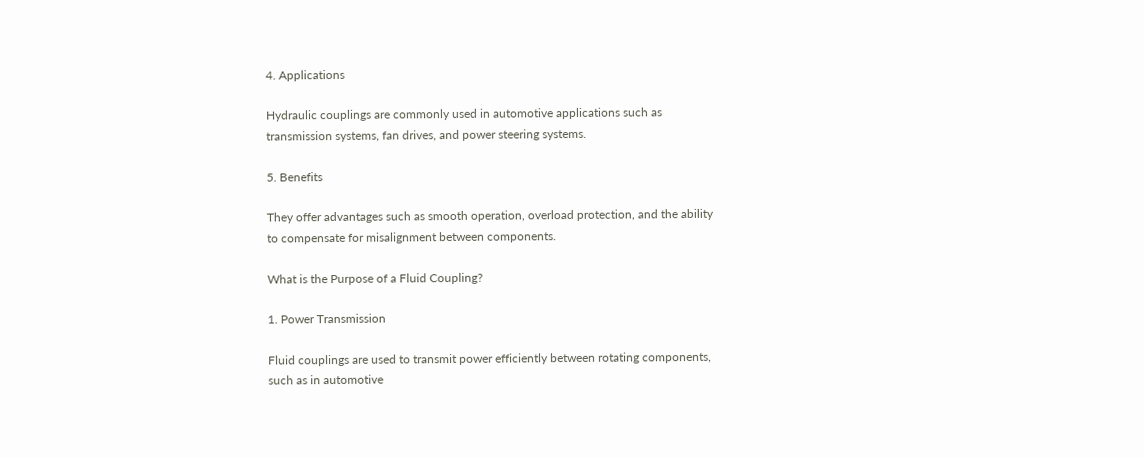4. Applications

Hydraulic couplings are commonly used in automotive applications such as transmission systems, fan drives, and power steering systems.

5. Benefits

They offer advantages such as smooth operation, overload protection, and the ability to compensate for misalignment between components.

What is the Purpose of a Fluid Coupling?

1. Power Transmission

Fluid couplings are used to transmit power efficiently between rotating components, such as in automotive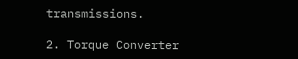transmissions.

2. Torque Converter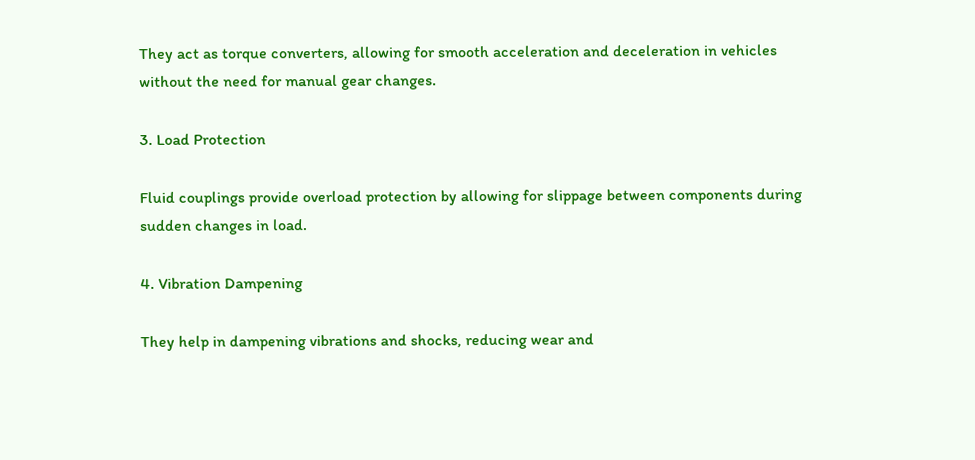They act as torque converters, allowing for smooth acceleration and deceleration in vehicles without the need for manual gear changes.

3. Load Protection

Fluid couplings provide overload protection by allowing for slippage between components during sudden changes in load.

4. Vibration Dampening

They help in dampening vibrations and shocks, reducing wear and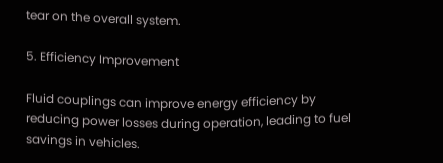tear on the overall system.

5. Efficiency Improvement

Fluid couplings can improve energy efficiency by reducing power losses during operation, leading to fuel savings in vehicles.